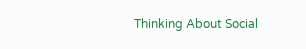Thinking About Social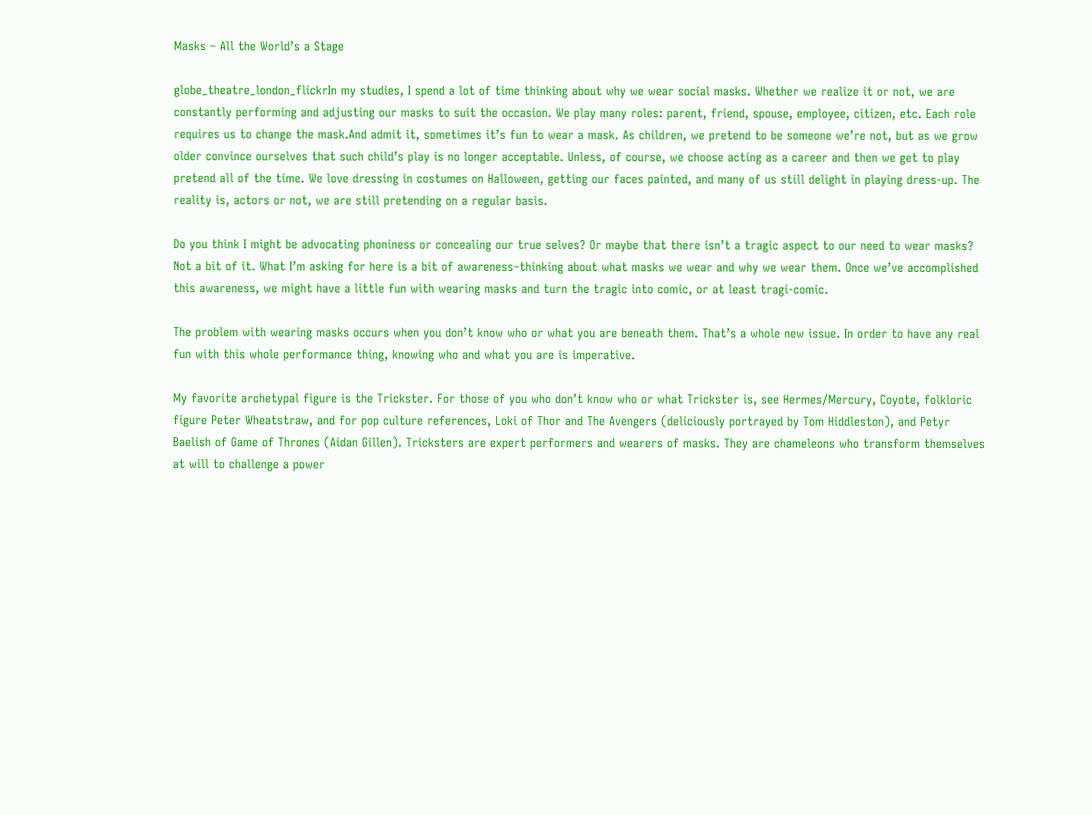Masks – All the World’s a Stage

globe_theatre_london_flickrIn my studies, I spend a lot of time thinking about why we wear social masks. Whether we realize it or not, we are constantly performing and adjusting our masks to suit the occasion. We play many roles: parent, friend, spouse, employee, citizen, etc. Each role requires us to change the mask.And admit it, sometimes it’s fun to wear a mask. As children, we pretend to be someone we’re not, but as we grow older convince ourselves that such child’s play is no longer acceptable. Unless, of course, we choose acting as a career and then we get to play pretend all of the time. We love dressing in costumes on Halloween, getting our faces painted, and many of us still delight in playing dress-up. The reality is, actors or not, we are still pretending on a regular basis.

Do you think I might be advocating phoniness or concealing our true selves? Or maybe that there isn’t a tragic aspect to our need to wear masks? Not a bit of it. What I’m asking for here is a bit of awareness–thinking about what masks we wear and why we wear them. Once we’ve accomplished this awareness, we might have a little fun with wearing masks and turn the tragic into comic, or at least tragi-comic.

The problem with wearing masks occurs when you don’t know who or what you are beneath them. That’s a whole new issue. In order to have any real fun with this whole performance thing, knowing who and what you are is imperative.

My favorite archetypal figure is the Trickster. For those of you who don’t know who or what Trickster is, see Hermes/Mercury, Coyote, folkloric figure Peter Wheatstraw, and for pop culture references, Loki of Thor and The Avengers (deliciously portrayed by Tom Hiddleston), and Petyr Baelish of Game of Thrones (Aidan Gillen). Tricksters are expert performers and wearers of masks. They are chameleons who transform themselves at will to challenge a power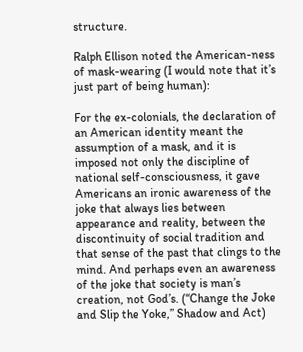structure.

Ralph Ellison noted the American-ness of mask-wearing (I would note that it’s just part of being human):

For the ex-colonials, the declaration of an American identity meant the assumption of a mask, and it is imposed not only the discipline of national self-consciousness, it gave Americans an ironic awareness of the joke that always lies between appearance and reality, between the discontinuity of social tradition and that sense of the past that clings to the mind. And perhaps even an awareness of the joke that society is man’s creation, not God’s. (“Change the Joke and Slip the Yoke,” Shadow and Act)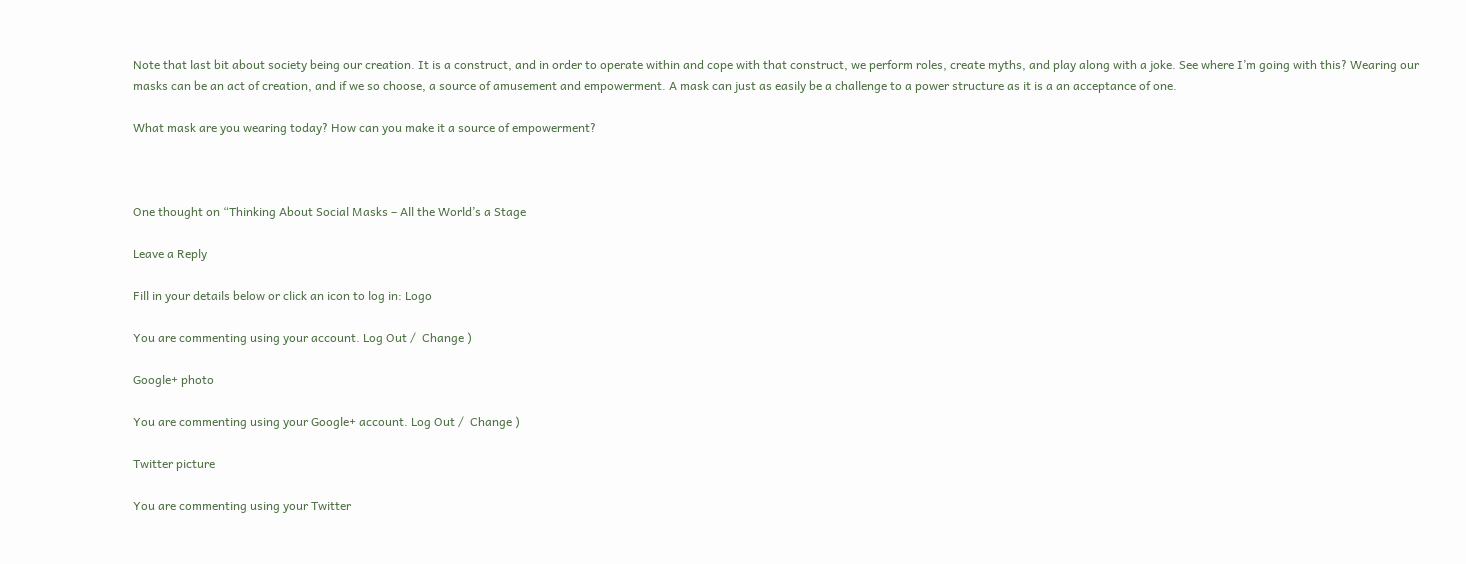Note that last bit about society being our creation. It is a construct, and in order to operate within and cope with that construct, we perform roles, create myths, and play along with a joke. See where I’m going with this? Wearing our masks can be an act of creation, and if we so choose, a source of amusement and empowerment. A mask can just as easily be a challenge to a power structure as it is a an acceptance of one.

What mask are you wearing today? How can you make it a source of empowerment?



One thought on “Thinking About Social Masks – All the World’s a Stage

Leave a Reply

Fill in your details below or click an icon to log in: Logo

You are commenting using your account. Log Out /  Change )

Google+ photo

You are commenting using your Google+ account. Log Out /  Change )

Twitter picture

You are commenting using your Twitter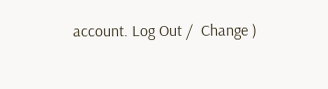account. Log Out /  Change )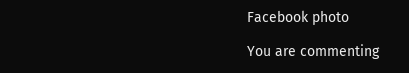Facebook photo

You are commenting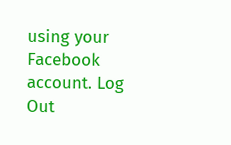using your Facebook account. Log Out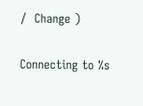/  Change )

Connecting to %s